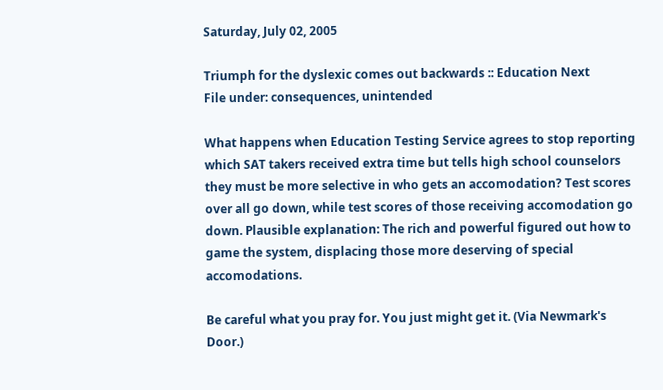Saturday, July 02, 2005

Triumph for the dyslexic comes out backwards :: Education Next
File under: consequences, unintended

What happens when Education Testing Service agrees to stop reporting which SAT takers received extra time but tells high school counselors they must be more selective in who gets an accomodation? Test scores over all go down, while test scores of those receiving accomodation go down. Plausible explanation: The rich and powerful figured out how to game the system, displacing those more deserving of special accomodations.

Be careful what you pray for. You just might get it. (Via Newmark's Door.)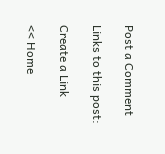Post a Comment

Links to this post:

Create a Link

<< Home